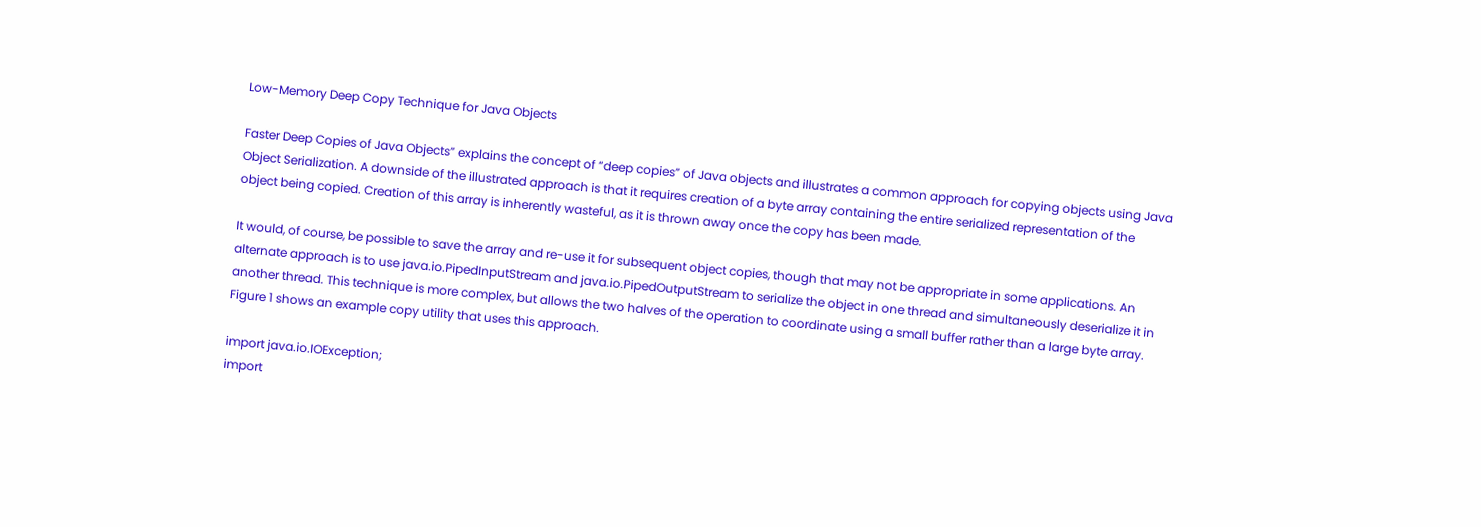Low-Memory Deep Copy Technique for Java Objects

Faster Deep Copies of Java Objects” explains the concept of “deep copies” of Java objects and illustrates a common approach for copying objects using Java Object Serialization. A downside of the illustrated approach is that it requires creation of a byte array containing the entire serialized representation of the object being copied. Creation of this array is inherently wasteful, as it is thrown away once the copy has been made.

It would, of course, be possible to save the array and re-use it for subsequent object copies, though that may not be appropriate in some applications. An alternate approach is to use java.io.PipedInputStream and java.io.PipedOutputStream to serialize the object in one thread and simultaneously deserialize it in another thread. This technique is more complex, but allows the two halves of the operation to coordinate using a small buffer rather than a large byte array. Figure 1 shows an example copy utility that uses this approach.

import java.io.IOException;
import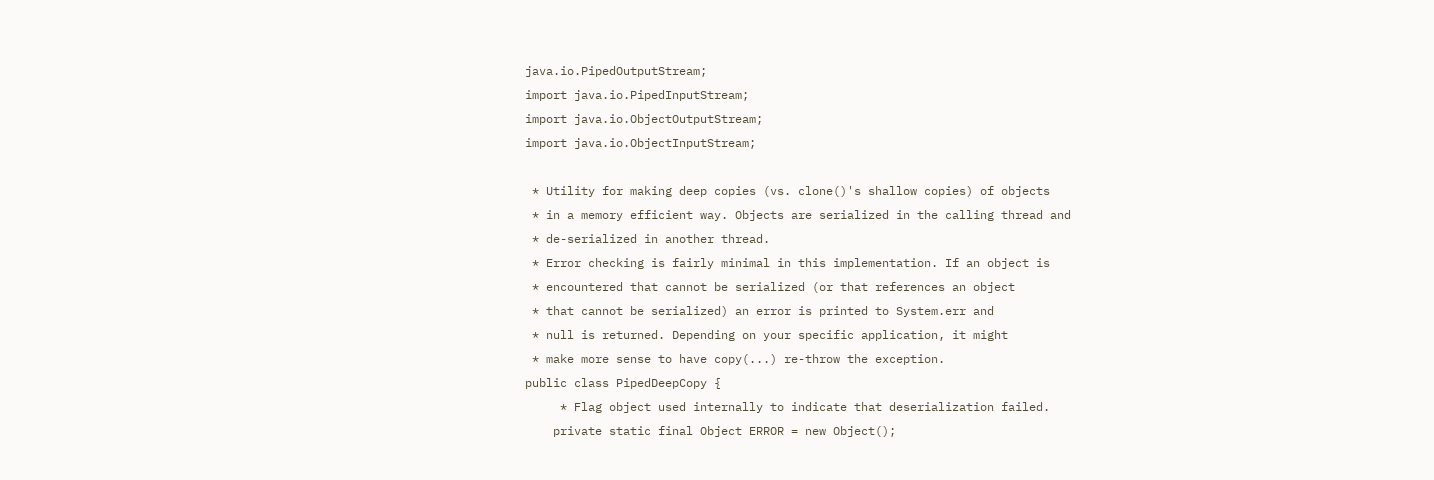java.io.PipedOutputStream;
import java.io.PipedInputStream;
import java.io.ObjectOutputStream;
import java.io.ObjectInputStream;

 * Utility for making deep copies (vs. clone()'s shallow copies) of objects
 * in a memory efficient way. Objects are serialized in the calling thread and
 * de-serialized in another thread.
 * Error checking is fairly minimal in this implementation. If an object is
 * encountered that cannot be serialized (or that references an object
 * that cannot be serialized) an error is printed to System.err and
 * null is returned. Depending on your specific application, it might
 * make more sense to have copy(...) re-throw the exception.
public class PipedDeepCopy {
     * Flag object used internally to indicate that deserialization failed.
    private static final Object ERROR = new Object();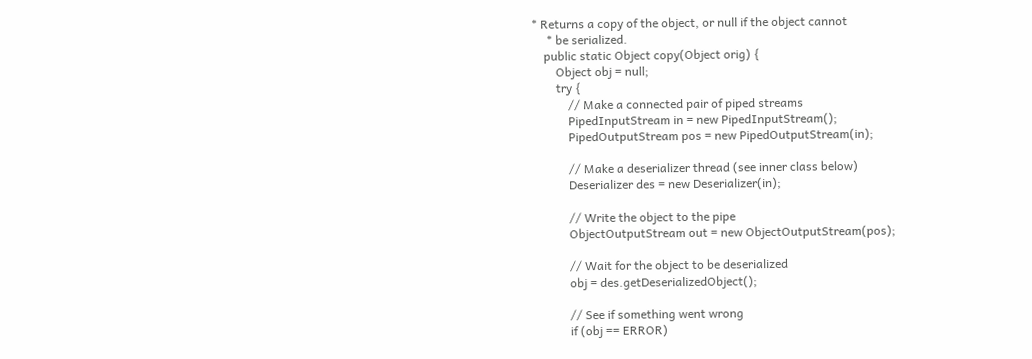* Returns a copy of the object, or null if the object cannot
     * be serialized.
    public static Object copy(Object orig) {
        Object obj = null;
        try {
            // Make a connected pair of piped streams
            PipedInputStream in = new PipedInputStream();
            PipedOutputStream pos = new PipedOutputStream(in);

            // Make a deserializer thread (see inner class below)
            Deserializer des = new Deserializer(in);

            // Write the object to the pipe
            ObjectOutputStream out = new ObjectOutputStream(pos);

            // Wait for the object to be deserialized
            obj = des.getDeserializedObject();

            // See if something went wrong
            if (obj == ERROR)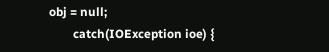obj = null;
        catch(IOException ioe) {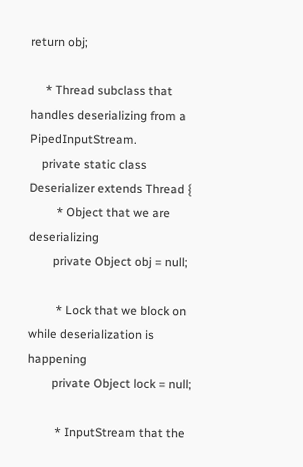return obj;

     * Thread subclass that handles deserializing from a PipedInputStream.
    private static class Deserializer extends Thread {
         * Object that we are deserializing
        private Object obj = null;

         * Lock that we block on while deserialization is happening
        private Object lock = null;

         * InputStream that the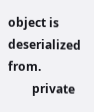object is deserialized from.
        private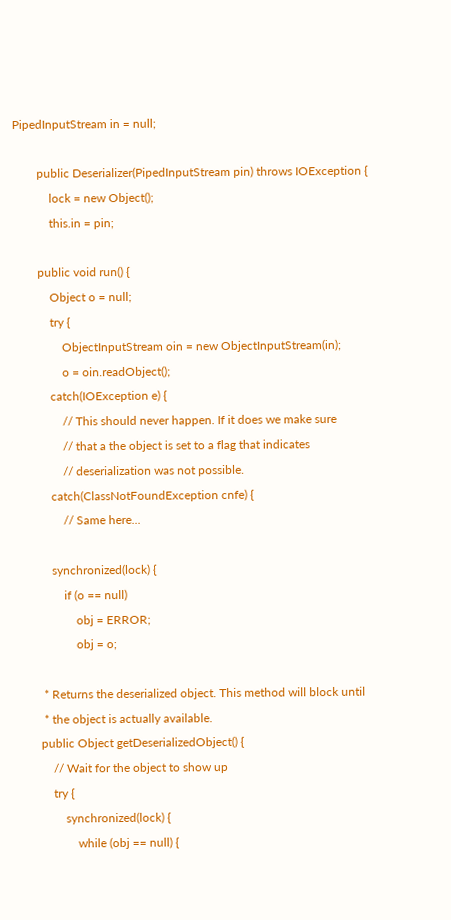PipedInputStream in = null;

        public Deserializer(PipedInputStream pin) throws IOException {
            lock = new Object();
            this.in = pin;

        public void run() {
            Object o = null;
            try {
                ObjectInputStream oin = new ObjectInputStream(in);
                o = oin.readObject();
            catch(IOException e) {
                // This should never happen. If it does we make sure
                // that a the object is set to a flag that indicates
                // deserialization was not possible.
            catch(ClassNotFoundException cnfe) {
                // Same here...

            synchronized(lock) {
                if (o == null)
                    obj = ERROR;
                    obj = o;

         * Returns the deserialized object. This method will block until
         * the object is actually available.
        public Object getDeserializedObject() {
            // Wait for the object to show up
            try {
                synchronized(lock) {
                    while (obj == null) {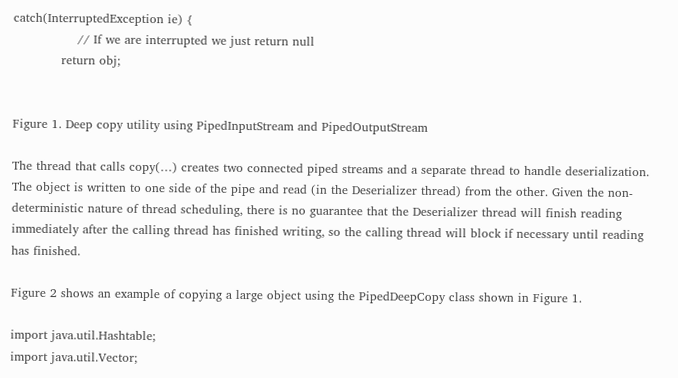catch(InterruptedException ie) {
                // If we are interrupted we just return null
            return obj;


Figure 1. Deep copy utility using PipedInputStream and PipedOutputStream

The thread that calls copy(…) creates two connected piped streams and a separate thread to handle deserialization. The object is written to one side of the pipe and read (in the Deserializer thread) from the other. Given the non-deterministic nature of thread scheduling, there is no guarantee that the Deserializer thread will finish reading immediately after the calling thread has finished writing, so the calling thread will block if necessary until reading has finished.

Figure 2 shows an example of copying a large object using the PipedDeepCopy class shown in Figure 1.

import java.util.Hashtable;
import java.util.Vector;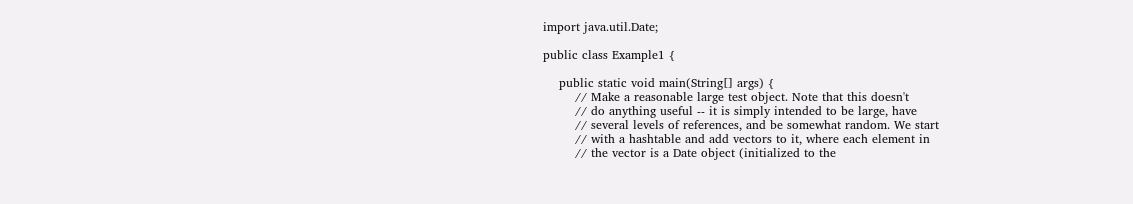import java.util.Date;

public class Example1 {

    public static void main(String[] args) {
        // Make a reasonable large test object. Note that this doesn't
        // do anything useful -- it is simply intended to be large, have
        // several levels of references, and be somewhat random. We start
        // with a hashtable and add vectors to it, where each element in
        // the vector is a Date object (initialized to the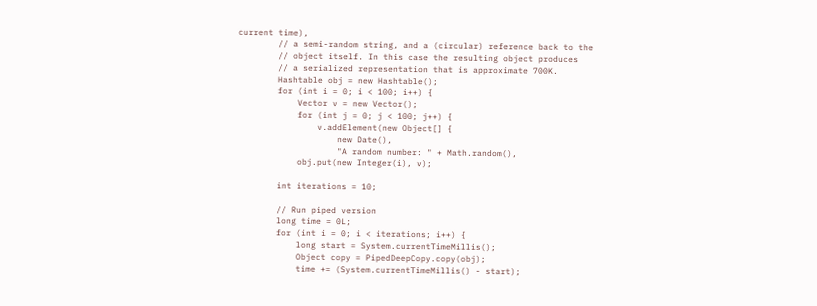current time),
        // a semi-random string, and a (circular) reference back to the
        // object itself. In this case the resulting object produces
        // a serialized representation that is approximate 700K.
        Hashtable obj = new Hashtable();
        for (int i = 0; i < 100; i++) {
            Vector v = new Vector();
            for (int j = 0; j < 100; j++) {
                v.addElement(new Object[] {
                    new Date(),
                    "A random number: " + Math.random(),
            obj.put(new Integer(i), v);

        int iterations = 10;

        // Run piped version
        long time = 0L;
        for (int i = 0; i < iterations; i++) {
            long start = System.currentTimeMillis();
            Object copy = PipedDeepCopy.copy(obj);
            time += (System.currentTimeMillis() - start);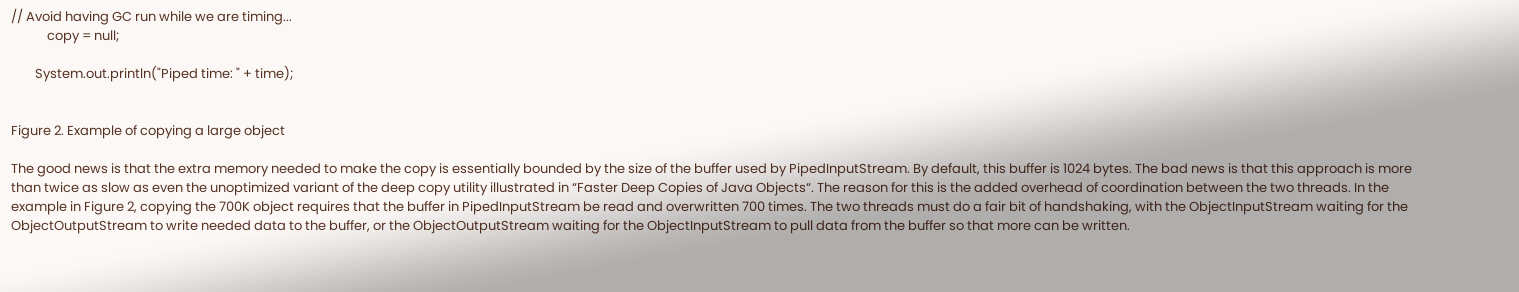// Avoid having GC run while we are timing...
            copy = null;

        System.out.println("Piped time: " + time);


Figure 2. Example of copying a large object

The good news is that the extra memory needed to make the copy is essentially bounded by the size of the buffer used by PipedInputStream. By default, this buffer is 1024 bytes. The bad news is that this approach is more than twice as slow as even the unoptimized variant of the deep copy utility illustrated in “Faster Deep Copies of Java Objects“. The reason for this is the added overhead of coordination between the two threads. In the example in Figure 2, copying the 700K object requires that the buffer in PipedInputStream be read and overwritten 700 times. The two threads must do a fair bit of handshaking, with the ObjectInputStream waiting for the ObjectOutputStream to write needed data to the buffer, or the ObjectOutputStream waiting for the ObjectInputStream to pull data from the buffer so that more can be written.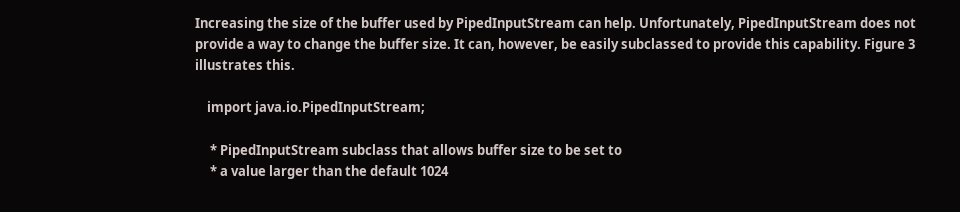Increasing the size of the buffer used by PipedInputStream can help. Unfortunately, PipedInputStream does not provide a way to change the buffer size. It can, however, be easily subclassed to provide this capability. Figure 3 illustrates this.

    import java.io.PipedInputStream;

     * PipedInputStream subclass that allows buffer size to be set to
     * a value larger than the default 1024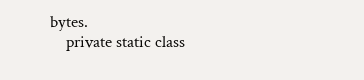bytes.
    private static class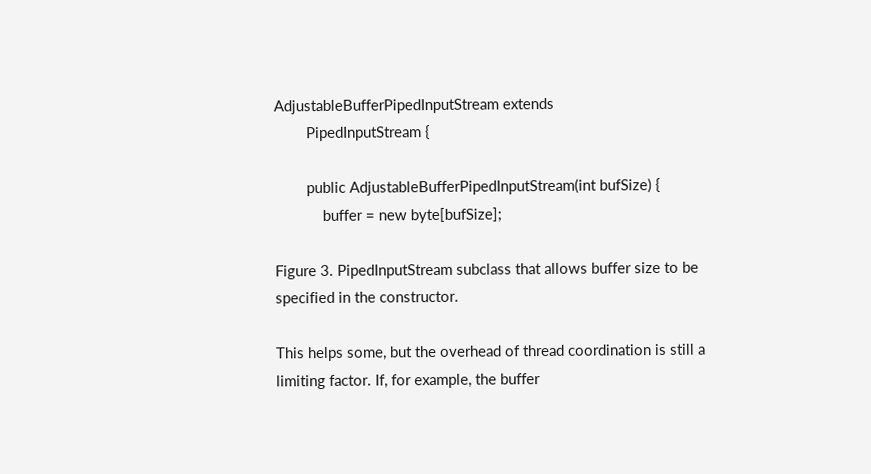AdjustableBufferPipedInputStream extends
        PipedInputStream {

        public AdjustableBufferPipedInputStream(int bufSize) {
            buffer = new byte[bufSize];

Figure 3. PipedInputStream subclass that allows buffer size to be specified in the constructor.

This helps some, but the overhead of thread coordination is still a limiting factor. If, for example, the buffer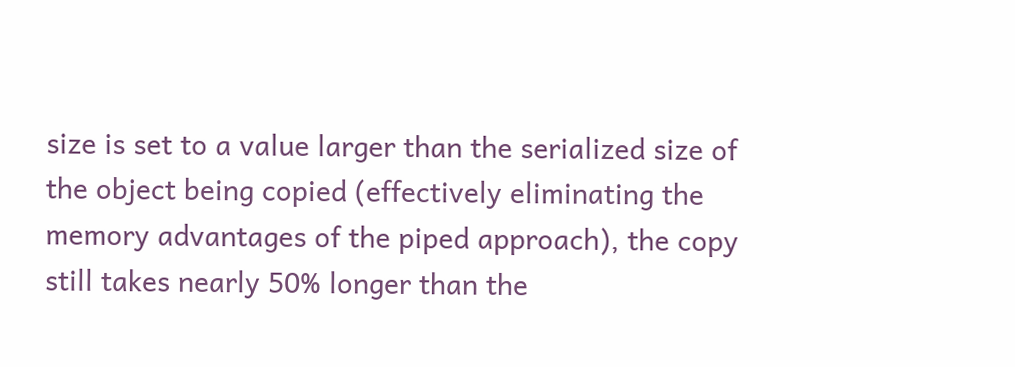size is set to a value larger than the serialized size of the object being copied (effectively eliminating the memory advantages of the piped approach), the copy still takes nearly 50% longer than the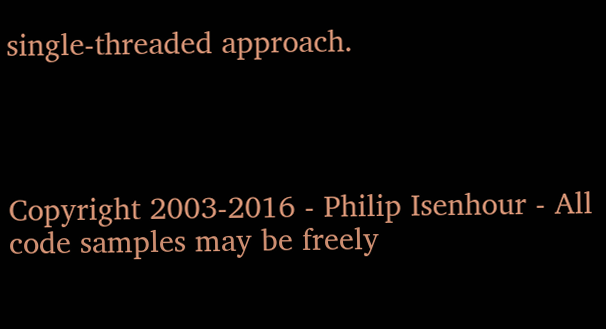single-threaded approach.




Copyright 2003-2016 - Philip Isenhour - All code samples may be freely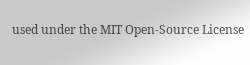used under the MIT Open-Source License